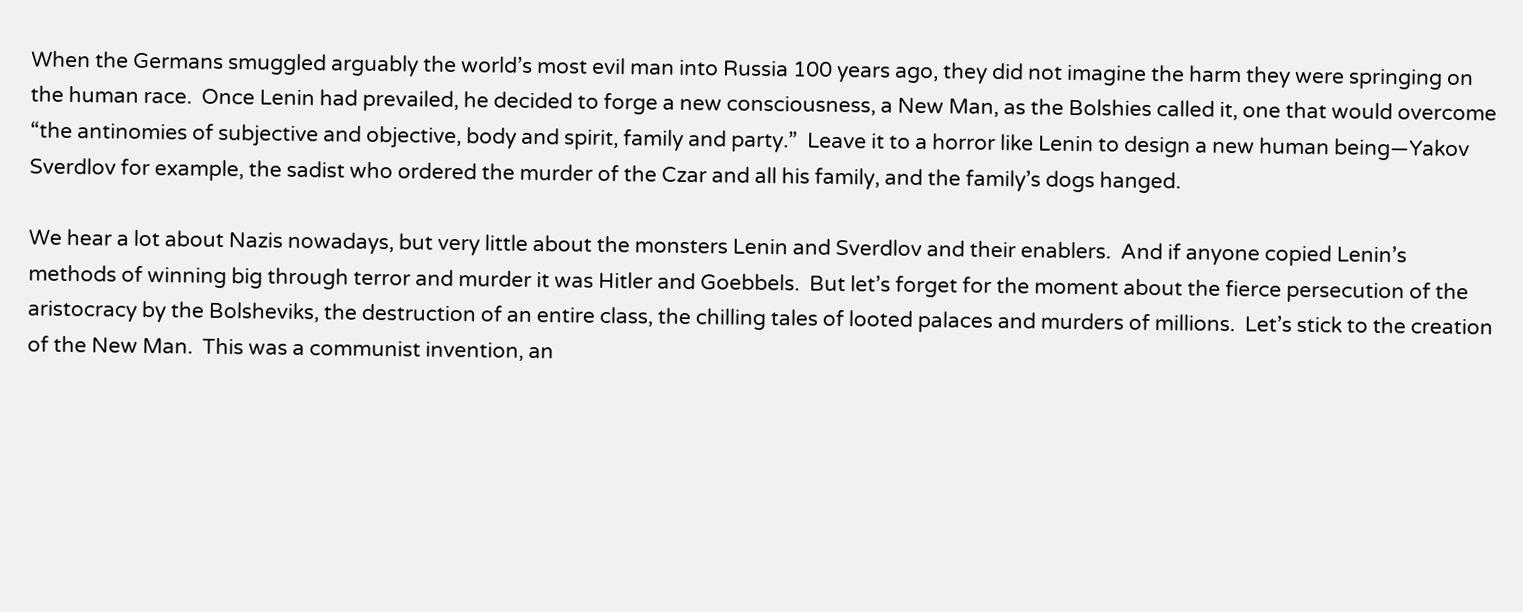When the Germans smuggled arguably the world’s most evil man into Russia 100 years ago, they did not imagine the harm they were springing on the human race.  Once Lenin had prevailed, he decided to forge a new consciousness, a New Man, as the Bolshies called it, one that would overcome “the antinomies of subjective and objective, body and spirit, family and party.”  Leave it to a horror like Lenin to design a new human being—Yakov Sverdlov for example, the sadist who ordered the murder of the Czar and all his family, and the family’s dogs hanged.

We hear a lot about Nazis nowadays, but very little about the monsters Lenin and Sverdlov and their enablers.  And if anyone copied Lenin’s methods of winning big through terror and murder it was Hitler and Goebbels.  But let’s forget for the moment about the fierce persecution of the aristocracy by the Bolsheviks, the destruction of an entire class, the chilling tales of looted palaces and murders of millions.  Let’s stick to the creation of the New Man.  This was a communist invention, an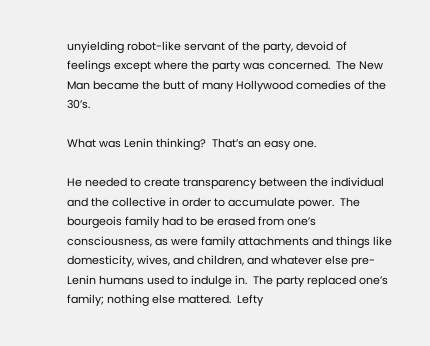unyielding robot-like servant of the party, devoid of feelings except where the party was concerned.  The New Man became the butt of many Hollywood comedies of the 30’s.

What was Lenin thinking?  That’s an easy one.

He needed to create transparency between the individual and the collective in order to accumulate power.  The bourgeois family had to be erased from one’s consciousness, as were family attachments and things like domesticity, wives, and children, and whatever else pre-Lenin humans used to indulge in.  The party replaced one’s family; nothing else mattered.  Lefty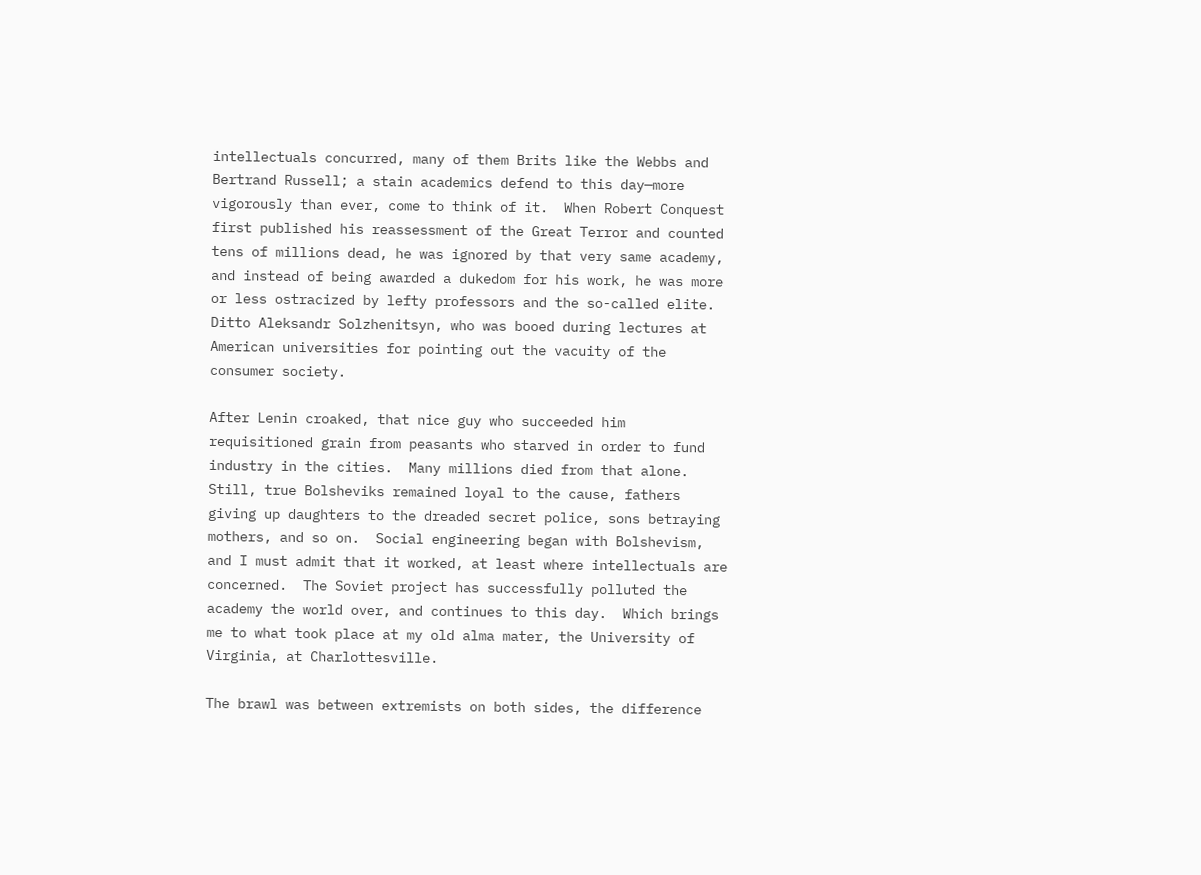intellectuals concurred, many of them Brits like the Webbs and Bertrand Russell; a stain academics defend to this day—more vigorously than ever, come to think of it.  When Robert Conquest first published his reassessment of the Great Terror and counted tens of millions dead, he was ignored by that very same academy, and instead of being awarded a dukedom for his work, he was more or less ostracized by lefty professors and the so-called elite.  Ditto Aleksandr Solzhenitsyn, who was booed during lectures at American universities for pointing out the vacuity of the consumer society.

After Lenin croaked, that nice guy who succeeded him requisitioned grain from peasants who starved in order to fund industry in the cities.  Many millions died from that alone.  Still, true Bolsheviks remained loyal to the cause, fathers giving up daughters to the dreaded secret police, sons betraying mothers, and so on.  Social engineering began with Bolshevism, and I must admit that it worked, at least where intellectuals are concerned.  The Soviet project has successfully polluted the academy the world over, and continues to this day.  Which brings me to what took place at my old alma mater, the University of Virginia, at Charlottesville.

The brawl was between extremists on both sides, the difference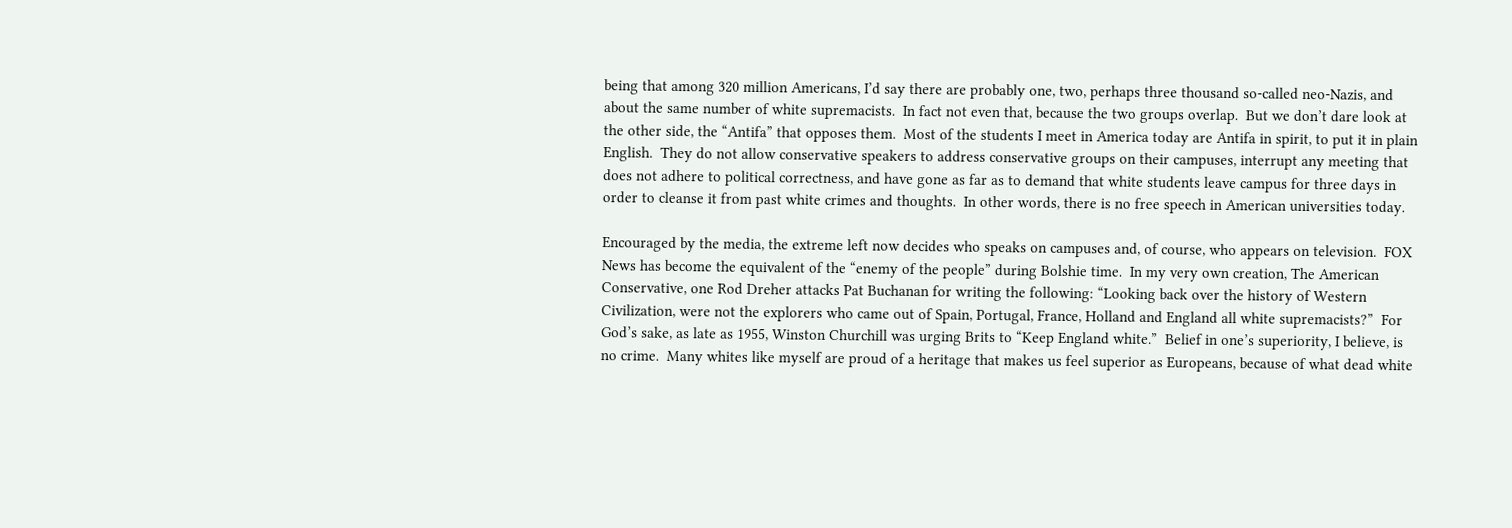being that among 320 million Americans, I’d say there are probably one, two, perhaps three thousand so-called neo-Nazis, and about the same number of white supremacists.  In fact not even that, because the two groups overlap.  But we don’t dare look at the other side, the “Antifa” that opposes them.  Most of the students I meet in America today are Antifa in spirit, to put it in plain English.  They do not allow conservative speakers to address conservative groups on their campuses, interrupt any meeting that does not adhere to political correctness, and have gone as far as to demand that white students leave campus for three days in order to cleanse it from past white crimes and thoughts.  In other words, there is no free speech in American universities today.

Encouraged by the media, the extreme left now decides who speaks on campuses and, of course, who appears on television.  FOX News has become the equivalent of the “enemy of the people” during Bolshie time.  In my very own creation, The American Conservative, one Rod Dreher attacks Pat Buchanan for writing the following: “Looking back over the history of Western Civilization, were not the explorers who came out of Spain, Portugal, France, Holland and England all white supremacists?”  For God’s sake, as late as 1955, Winston Churchill was urging Brits to “Keep England white.”  Belief in one’s superiority, I believe, is no crime.  Many whites like myself are proud of a heritage that makes us feel superior as Europeans, because of what dead white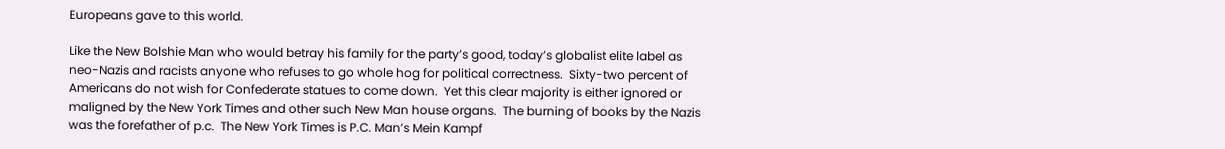Europeans gave to this world.

Like the New Bolshie Man who would betray his family for the party’s good, today’s globalist elite label as neo-Nazis and racists anyone who refuses to go whole hog for political correctness.  Sixty-two percent of Americans do not wish for Confederate statues to come down.  Yet this clear majority is either ignored or maligned by the New York Times and other such New Man house organs.  The burning of books by the Nazis was the forefather of p.c.  The New York Times is P.C. Man’s Mein Kampf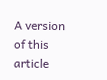A version of this article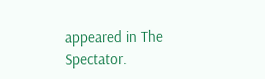appeared in The Spectator.